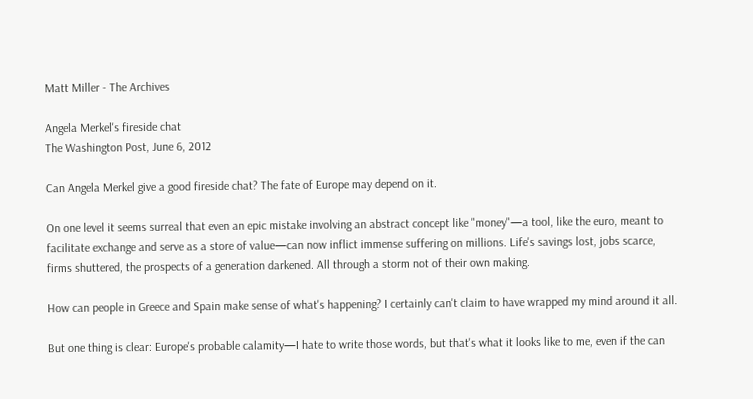Matt Miller - The Archives

Angela Merkel's fireside chat
The Washington Post, June 6, 2012

Can Angela Merkel give a good fireside chat? The fate of Europe may depend on it.

On one level it seems surreal that even an epic mistake involving an abstract concept like "money"—a tool, like the euro, meant to facilitate exchange and serve as a store of value—can now inflict immense suffering on millions. Life's savings lost, jobs scarce, firms shuttered, the prospects of a generation darkened. All through a storm not of their own making.

How can people in Greece and Spain make sense of what's happening? I certainly can't claim to have wrapped my mind around it all.

But one thing is clear: Europe's probable calamity—I hate to write those words, but that's what it looks like to me, even if the can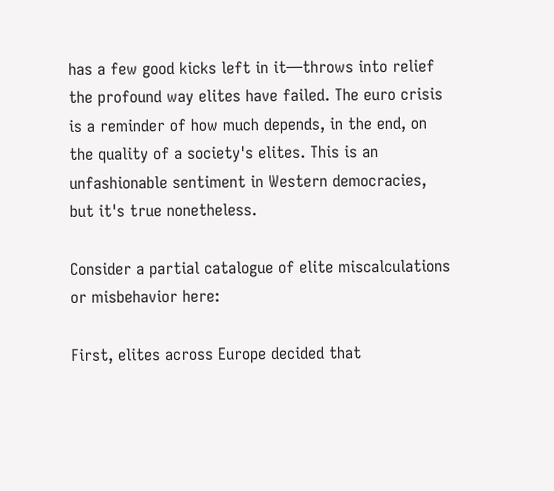has a few good kicks left in it—throws into relief the profound way elites have failed. The euro crisis is a reminder of how much depends, in the end, on the quality of a society's elites. This is an unfashionable sentiment in Western democracies, but it's true nonetheless.

Consider a partial catalogue of elite miscalculations or misbehavior here:

First, elites across Europe decided that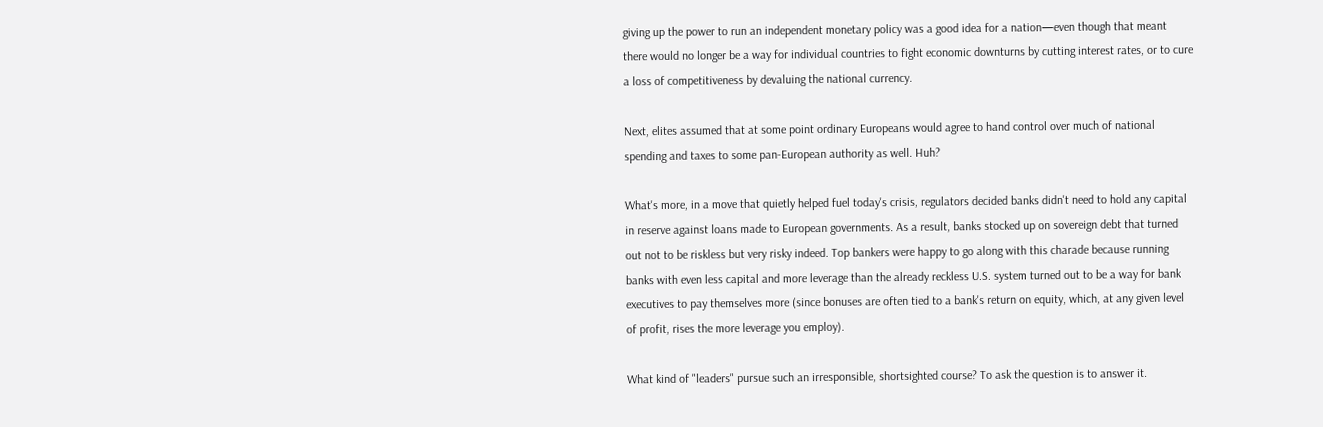giving up the power to run an independent monetary policy was a good idea for a nation—even though that meant there would no longer be a way for individual countries to fight economic downturns by cutting interest rates, or to cure a loss of competitiveness by devaluing the national currency.

Next, elites assumed that at some point ordinary Europeans would agree to hand control over much of national spending and taxes to some pan-European authority as well. Huh?

What's more, in a move that quietly helped fuel today's crisis, regulators decided banks didn't need to hold any capital in reserve against loans made to European governments. As a result, banks stocked up on sovereign debt that turned out not to be riskless but very risky indeed. Top bankers were happy to go along with this charade because running banks with even less capital and more leverage than the already reckless U.S. system turned out to be a way for bank executives to pay themselves more (since bonuses are often tied to a bank's return on equity, which, at any given level of profit, rises the more leverage you employ).

What kind of "leaders" pursue such an irresponsible, shortsighted course? To ask the question is to answer it.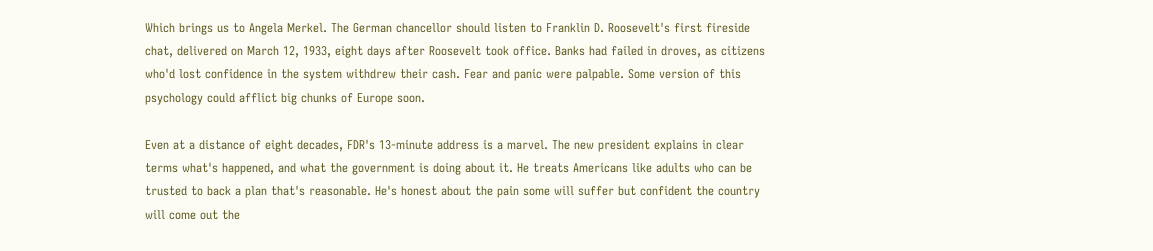Which brings us to Angela Merkel. The German chancellor should listen to Franklin D. Roosevelt's first fireside chat, delivered on March 12, 1933, eight days after Roosevelt took office. Banks had failed in droves, as citizens who'd lost confidence in the system withdrew their cash. Fear and panic were palpable. Some version of this psychology could afflict big chunks of Europe soon.

Even at a distance of eight decades, FDR's 13-minute address is a marvel. The new president explains in clear terms what's happened, and what the government is doing about it. He treats Americans like adults who can be trusted to back a plan that's reasonable. He's honest about the pain some will suffer but confident the country will come out the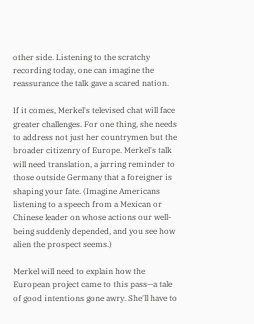other side. Listening to the scratchy recording today, one can imagine the reassurance the talk gave a scared nation.

If it comes, Merkel's televised chat will face greater challenges. For one thing, she needs to address not just her countrymen but the broader citizenry of Europe. Merkel's talk will need translation, a jarring reminder to those outside Germany that a foreigner is shaping your fate. (Imagine Americans listening to a speech from a Mexican or Chinese leader on whose actions our well-being suddenly depended, and you see how alien the prospect seems.)

Merkel will need to explain how the European project came to this pass—a tale of good intentions gone awry. She'll have to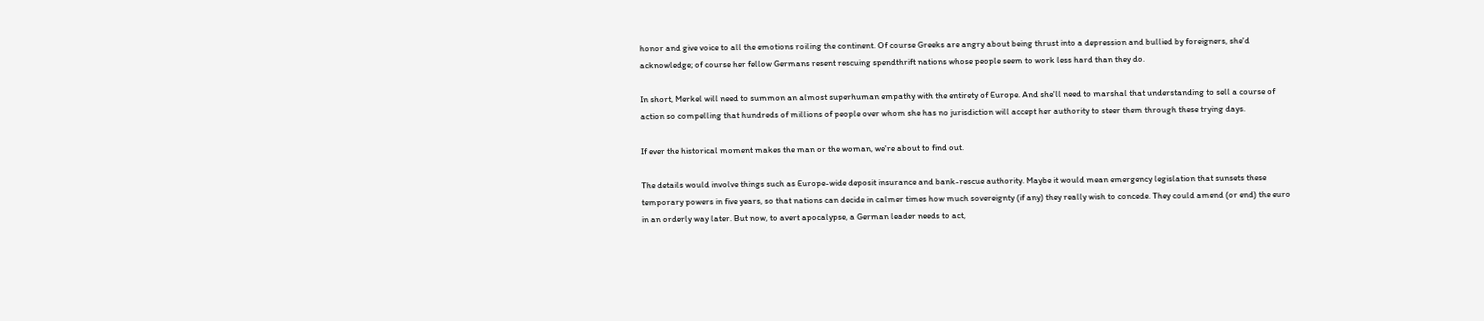honor and give voice to all the emotions roiling the continent. Of course Greeks are angry about being thrust into a depression and bullied by foreigners, she'd acknowledge; of course her fellow Germans resent rescuing spendthrift nations whose people seem to work less hard than they do.

In short, Merkel will need to summon an almost superhuman empathy with the entirety of Europe. And she'll need to marshal that understanding to sell a course of action so compelling that hundreds of millions of people over whom she has no jurisdiction will accept her authority to steer them through these trying days.

If ever the historical moment makes the man or the woman, we're about to find out.

The details would involve things such as Europe-wide deposit insurance and bank-rescue authority. Maybe it would mean emergency legislation that sunsets these temporary powers in five years, so that nations can decide in calmer times how much sovereignty (if any) they really wish to concede. They could amend (or end) the euro in an orderly way later. But now, to avert apocalypse, a German leader needs to act,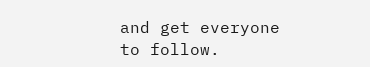and get everyone to follow.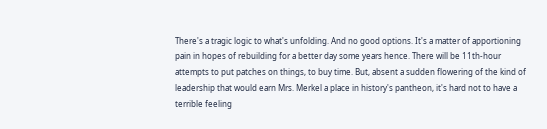There's a tragic logic to what's unfolding. And no good options. It's a matter of apportioning pain in hopes of rebuilding for a better day some years hence. There will be 11th-hour attempts to put patches on things, to buy time. But, absent a sudden flowering of the kind of leadership that would earn Mrs. Merkel a place in history's pantheon, it's hard not to have a terrible feeling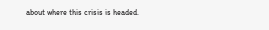about where this crisis is headed.